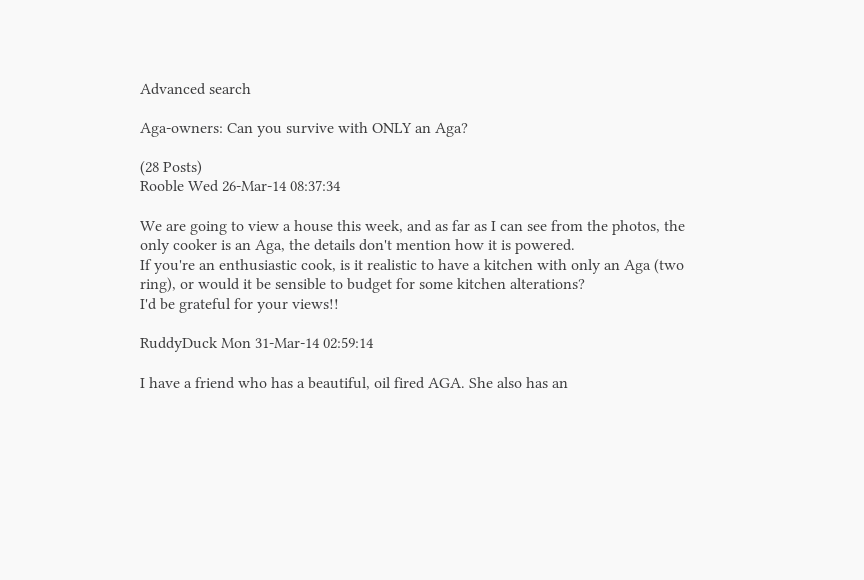Advanced search

Aga-owners: Can you survive with ONLY an Aga?

(28 Posts)
Rooble Wed 26-Mar-14 08:37:34

We are going to view a house this week, and as far as I can see from the photos, the only cooker is an Aga, the details don't mention how it is powered.
If you're an enthusiastic cook, is it realistic to have a kitchen with only an Aga (two ring), or would it be sensible to budget for some kitchen alterations?
I'd be grateful for your views!!

RuddyDuck Mon 31-Mar-14 02:59:14

I have a friend who has a beautiful, oil fired AGA. She also has an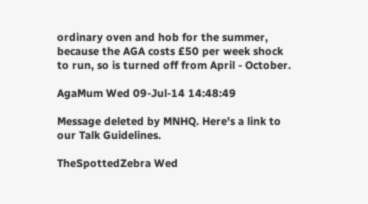ordinary oven and hob for the summer, because the AGA costs £50 per week shock to run, so is turned off from April - October.

AgaMum Wed 09-Jul-14 14:48:49

Message deleted by MNHQ. Here's a link to our Talk Guidelines.

TheSpottedZebra Wed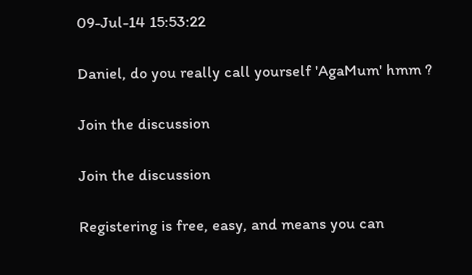09-Jul-14 15:53:22

Daniel, do you really call yourself 'AgaMum' hmm ?

Join the discussion

Join the discussion

Registering is free, easy, and means you can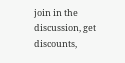join in the discussion, get discounts,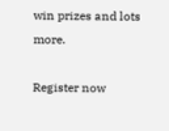win prizes and lots more.

Register now